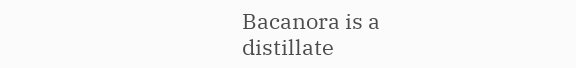Bacanora is a distillate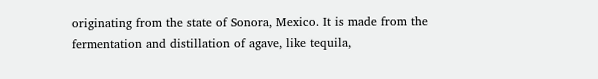originating from the state of Sonora, Mexico. It is made from the fermentation and distillation of agave, like tequila,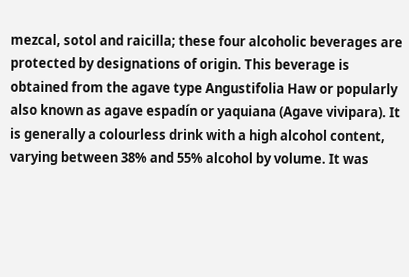mezcal, sotol and raicilla; these four alcoholic beverages are protected by designations of origin. This beverage is obtained from the agave type Angustifolia Haw or popularly also known as agave espadín or yaquiana (Agave vivipara). It is generally a colourless drink with a high alcohol content, varying between 38% and 55% alcohol by volume. It was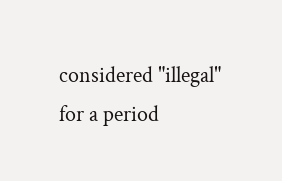considered "illegal" for a period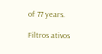of 77 years.

Filtros ativos